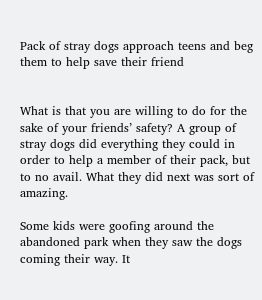Pack of stray dogs approach teens and beg them to help save their friend


What is that you are willing to do for the sake of your friends’ safety? A group of stray dogs did everything they could in order to help a member of their pack, but to no avail. What they did next was sort of amazing.

Some kids were goofing around the abandoned park when they saw the dogs coming their way. It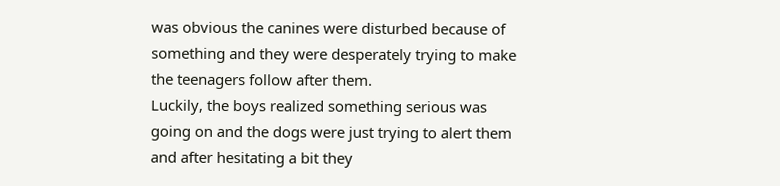was obvious the canines were disturbed because of something and they were desperately trying to make the teenagers follow after them.
Luckily, the boys realized something serious was going on and the dogs were just trying to alert them and after hesitating a bit they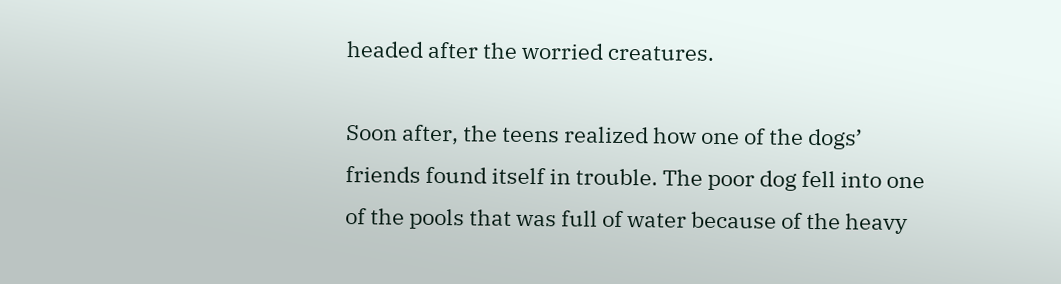headed after the worried creatures.

Soon after, the teens realized how one of the dogs’ friends found itself in trouble. The poor dog fell into one of the pools that was full of water because of the heavy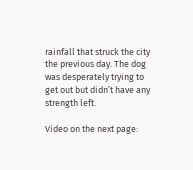rainfall that struck the city the previous day. The dog was desperately trying to get out but didn’t have any strength left.

Video on the next page: